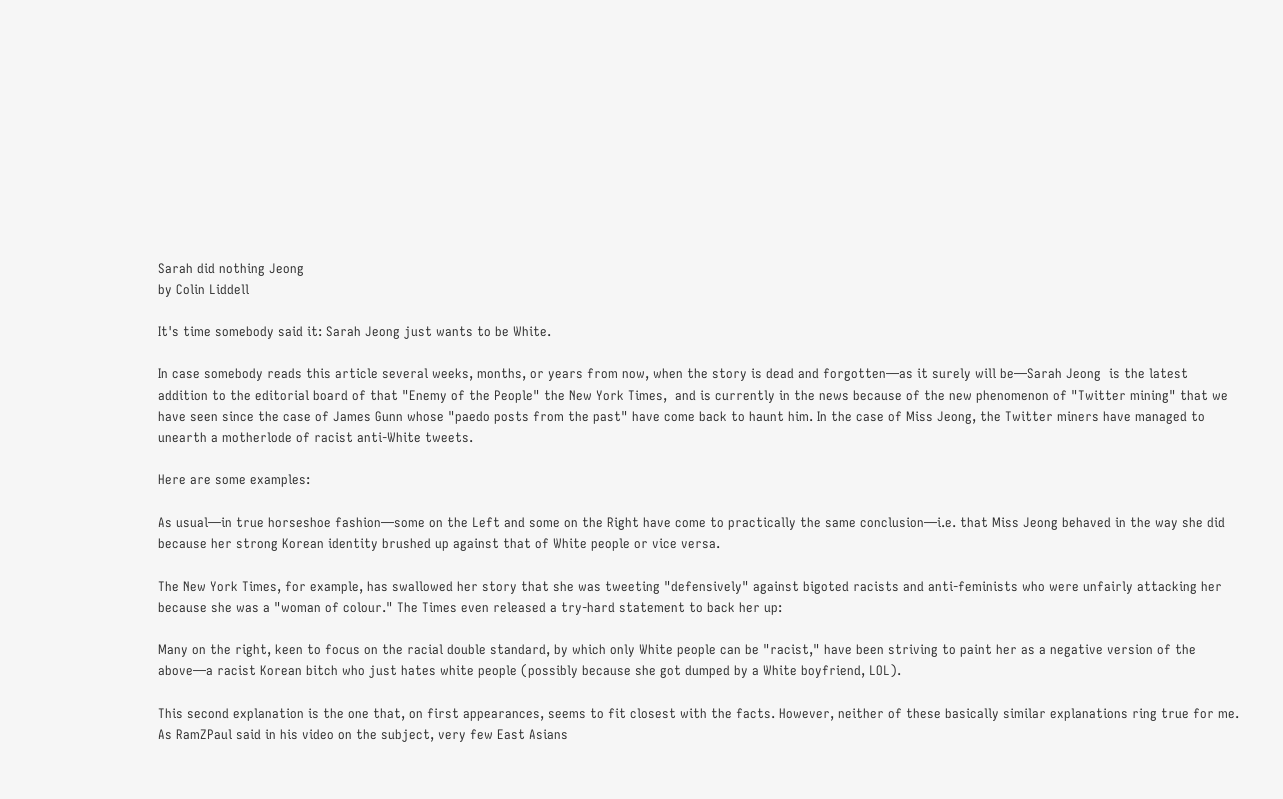Sarah did nothing Jeong
by Colin Liddell

It's time somebody said it: Sarah Jeong just wants to be White.

In case somebody reads this article several weeks, months, or years from now, when the story is dead and forgotten—as it surely will be—Sarah Jeong  is the latest addition to the editorial board of that "Enemy of the People" the New York Times,  and is currently in the news because of the new phenomenon of "Twitter mining" that we have seen since the case of James Gunn whose "paedo posts from the past" have come back to haunt him. In the case of Miss Jeong, the Twitter miners have managed to unearth a motherlode of racist anti-White tweets.

Here are some examples:

As usual—in true horseshoe fashion—some on the Left and some on the Right have come to practically the same conclusion—i.e. that Miss Jeong behaved in the way she did because her strong Korean identity brushed up against that of White people or vice versa.

The New York Times, for example, has swallowed her story that she was tweeting "defensively" against bigoted racists and anti-feminists who were unfairly attacking her because she was a "woman of colour." The Times even released a try-hard statement to back her up:

Many on the right, keen to focus on the racial double standard, by which only White people can be "racist," have been striving to paint her as a negative version of the above—a racist Korean bitch who just hates white people (possibly because she got dumped by a White boyfriend, LOL).

This second explanation is the one that, on first appearances, seems to fit closest with the facts. However, neither of these basically similar explanations ring true for me. As RamZPaul said in his video on the subject, very few East Asians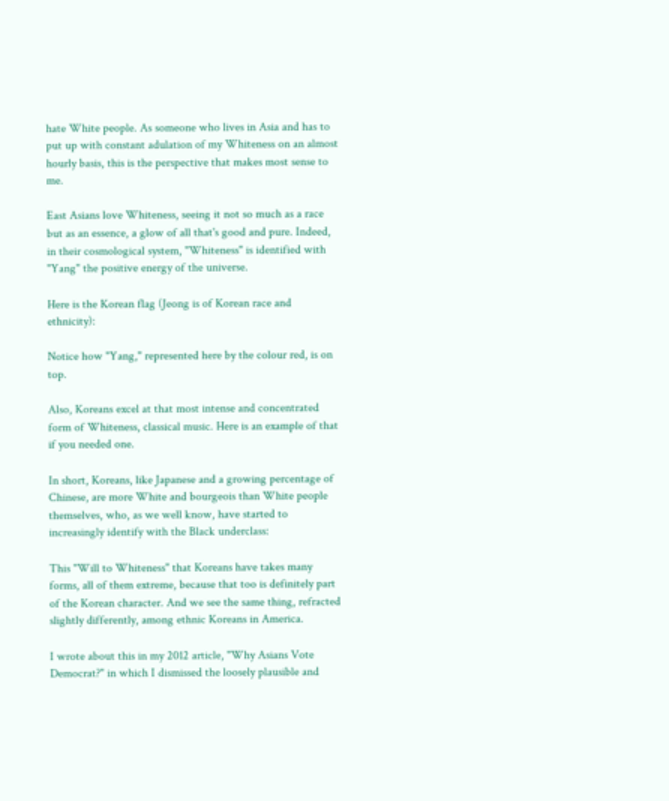hate White people. As someone who lives in Asia and has to put up with constant adulation of my Whiteness on an almost hourly basis, this is the perspective that makes most sense to me.

East Asians love Whiteness, seeing it not so much as a race but as an essence, a glow of all that's good and pure. Indeed, in their cosmological system, "Whiteness" is identified with "Yang" the positive energy of the universe.

Here is the Korean flag (Jeong is of Korean race and ethnicity):

Notice how "Yang," represented here by the colour red, is on top.

Also, Koreans excel at that most intense and concentrated form of Whiteness, classical music. Here is an example of that if you needed one.

In short, Koreans, like Japanese and a growing percentage of Chinese, are more White and bourgeois than White people themselves, who, as we well know, have started to increasingly identify with the Black underclass:

This "Will to Whiteness" that Koreans have takes many forms, all of them extreme, because that too is definitely part of the Korean character. And we see the same thing, refracted slightly differently, among ethnic Koreans in America.

I wrote about this in my 2012 article, "Why Asians Vote Democrat?" in which I dismissed the loosely plausible and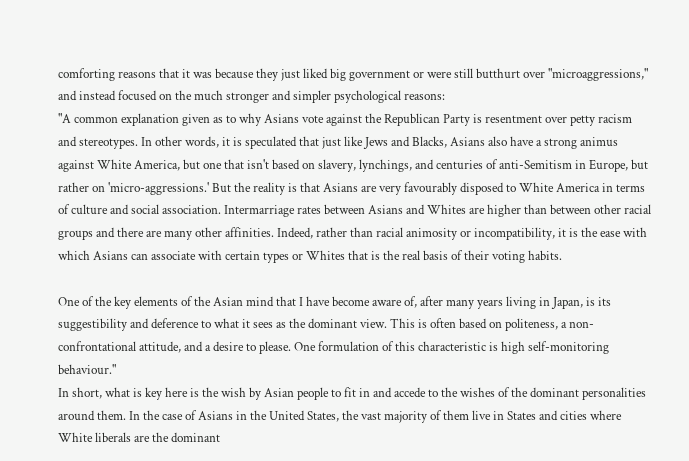comforting reasons that it was because they just liked big government or were still butthurt over "microaggressions,"  and instead focused on the much stronger and simpler psychological reasons:
"A common explanation given as to why Asians vote against the Republican Party is resentment over petty racism and stereotypes. In other words, it is speculated that just like Jews and Blacks, Asians also have a strong animus against White America, but one that isn't based on slavery, lynchings, and centuries of anti-Semitism in Europe, but rather on 'micro-aggressions.' But the reality is that Asians are very favourably disposed to White America in terms of culture and social association. Intermarriage rates between Asians and Whites are higher than between other racial groups and there are many other affinities. Indeed, rather than racial animosity or incompatibility, it is the ease with which Asians can associate with certain types or Whites that is the real basis of their voting habits.

One of the key elements of the Asian mind that I have become aware of, after many years living in Japan, is its suggestibility and deference to what it sees as the dominant view. This is often based on politeness, a non-confrontational attitude, and a desire to please. One formulation of this characteristic is high self-monitoring behaviour."
In short, what is key here is the wish by Asian people to fit in and accede to the wishes of the dominant personalities around them. In the case of Asians in the United States, the vast majority of them live in States and cities where White liberals are the dominant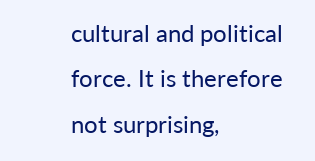cultural and political force. It is therefore not surprising,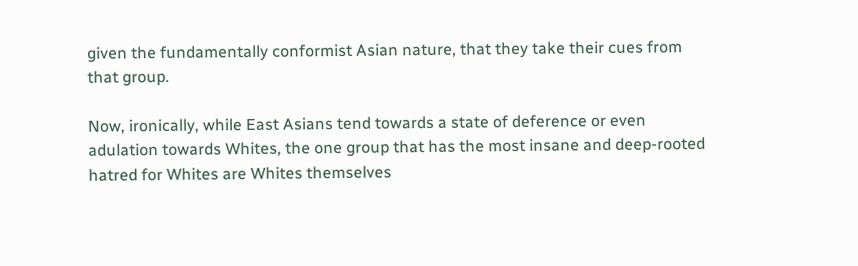given the fundamentally conformist Asian nature, that they take their cues from that group.

Now, ironically, while East Asians tend towards a state of deference or even adulation towards Whites, the one group that has the most insane and deep-rooted hatred for Whites are Whites themselves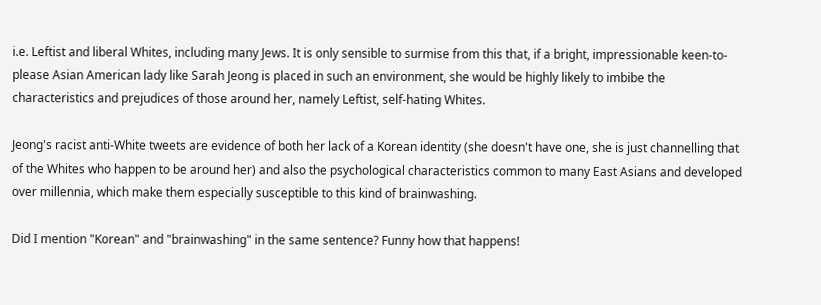i.e. Leftist and liberal Whites, including many Jews. It is only sensible to surmise from this that, if a bright, impressionable keen-to-please Asian American lady like Sarah Jeong is placed in such an environment, she would be highly likely to imbibe the characteristics and prejudices of those around her, namely Leftist, self-hating Whites.

Jeong's racist anti-White tweets are evidence of both her lack of a Korean identity (she doesn't have one, she is just channelling that of the Whites who happen to be around her) and also the psychological characteristics common to many East Asians and developed over millennia, which make them especially susceptible to this kind of brainwashing.

Did I mention "Korean" and "brainwashing" in the same sentence? Funny how that happens!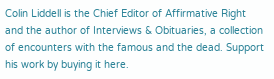Colin Liddell is the Chief Editor of Affirmative Right and the author of Interviews & Obituaries, a collection of encounters with the famous and the dead. Support his work by buying it here.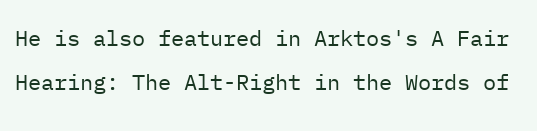He is also featured in Arktos's A Fair Hearing: The Alt-Right in the Words of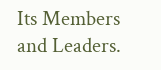Its Members and Leaders.